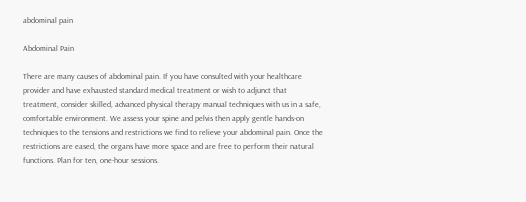abdominal pain

Abdominal Pain

There are many causes of abdominal pain. If you have consulted with your healthcare provider and have exhausted standard medical treatment or wish to adjunct that treatment, consider skilled, advanced physical therapy manual techniques with us in a safe, comfortable environment. We assess your spine and pelvis then apply gentle hands-on techniques to the tensions and restrictions we find to relieve your abdominal pain. Once the restrictions are eased, the organs have more space and are free to perform their natural functions. Plan for ten, one-hour sessions.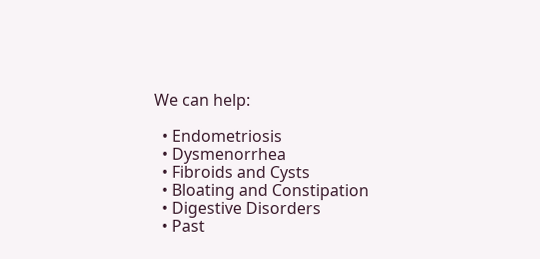We can help:

  • Endometriosis
  • Dysmenorrhea
  • Fibroids and Cysts
  • Bloating and Constipation
  • Digestive Disorders
  • Past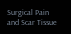Surgical Pain and Scar Tissue